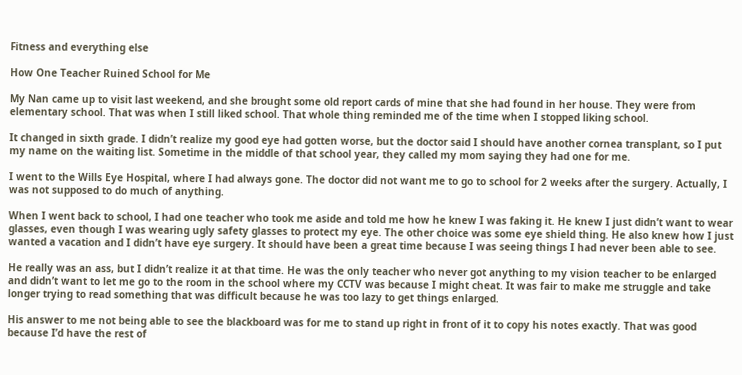Fitness and everything else

How One Teacher Ruined School for Me

My Nan came up to visit last weekend, and she brought some old report cards of mine that she had found in her house. They were from elementary school. That was when I still liked school. That whole thing reminded me of the time when I stopped liking school.

It changed in sixth grade. I didn’t realize my good eye had gotten worse, but the doctor said I should have another cornea transplant, so I put my name on the waiting list. Sometime in the middle of that school year, they called my mom saying they had one for me.

I went to the Wills Eye Hospital, where I had always gone. The doctor did not want me to go to school for 2 weeks after the surgery. Actually, I was not supposed to do much of anything.

When I went back to school, I had one teacher who took me aside and told me how he knew I was faking it. He knew I just didn’t want to wear glasses, even though I was wearing ugly safety glasses to protect my eye. The other choice was some eye shield thing. He also knew how I just wanted a vacation and I didn’t have eye surgery. It should have been a great time because I was seeing things I had never been able to see.

He really was an ass, but I didn’t realize it at that time. He was the only teacher who never got anything to my vision teacher to be enlarged and didn’t want to let me go to the room in the school where my CCTV was because I might cheat. It was fair to make me struggle and take longer trying to read something that was difficult because he was too lazy to get things enlarged.

His answer to me not being able to see the blackboard was for me to stand up right in front of it to copy his notes exactly. That was good because I’d have the rest of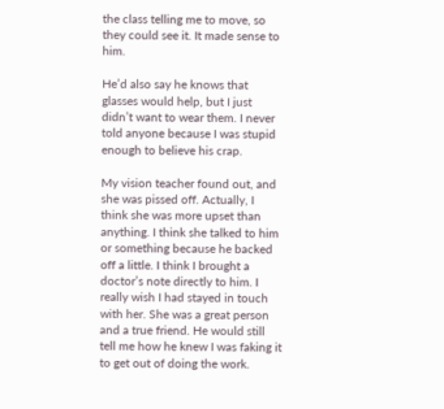the class telling me to move, so they could see it. It made sense to him.

He’d also say he knows that glasses would help, but I just didn’t want to wear them. I never told anyone because I was stupid enough to believe his crap.

My vision teacher found out, and she was pissed off. Actually, I think she was more upset than anything. I think she talked to him or something because he backed off a little. I think I brought a doctor’s note directly to him. I really wish I had stayed in touch with her. She was a great person and a true friend. He would still tell me how he knew I was faking it to get out of doing the work.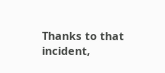Thanks to that incident,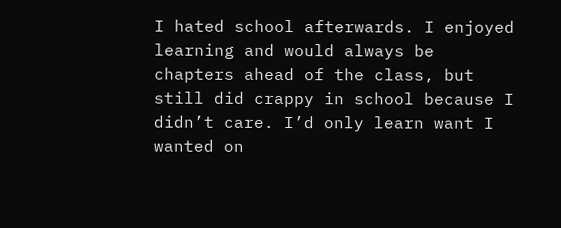I hated school afterwards. I enjoyed learning and would always be chapters ahead of the class, but still did crappy in school because I didn’t care. I’d only learn want I wanted on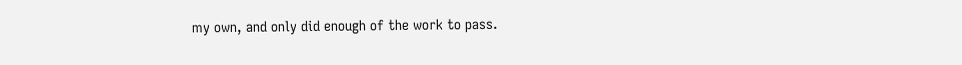my own, and only did enough of the work to pass.